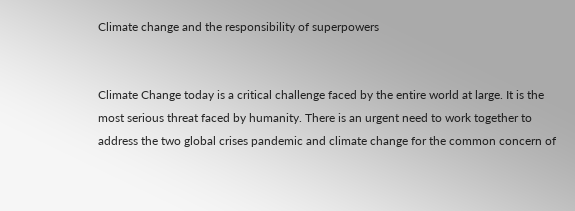Climate change and the responsibility of superpowers


Climate Change today is a critical challenge faced by the entire world at large. It is the most serious threat faced by humanity. There is an urgent need to work together to address the two global crises pandemic and climate change for the common concern of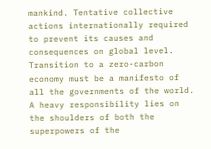mankind. Tentative collective actions internationally required to prevent its causes and consequences on global level. Transition to a zero-carbon economy must be a manifesto of all the governments of the world. A heavy responsibility lies on the shoulders of both the superpowers of the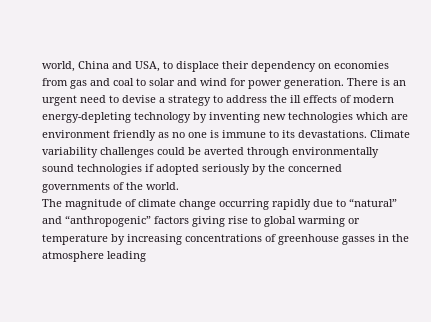world, China and USA, to displace their dependency on economies from gas and coal to solar and wind for power generation. There is an urgent need to devise a strategy to address the ill effects of modern energy-depleting technology by inventing new technologies which are environment friendly as no one is immune to its devastations. Climate variability challenges could be averted through environmentally sound technologies if adopted seriously by the concerned governments of the world.
The magnitude of climate change occurring rapidly due to “natural” and “anthropogenic” factors giving rise to global warming or temperature by increasing concentrations of greenhouse gasses in the atmosphere leading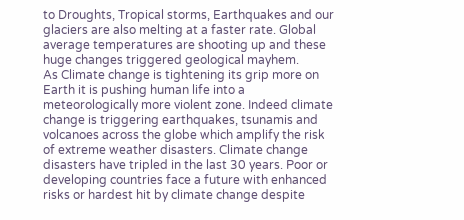to Droughts, Tropical storms, Earthquakes and our glaciers are also melting at a faster rate. Global average temperatures are shooting up and these huge changes triggered geological mayhem.
As Climate change is tightening its grip more on Earth it is pushing human life into a meteorologically more violent zone. Indeed climate change is triggering earthquakes, tsunamis and volcanoes across the globe which amplify the risk of extreme weather disasters. Climate change disasters have tripled in the last 30 years. Poor or developing countries face a future with enhanced risks or hardest hit by climate change despite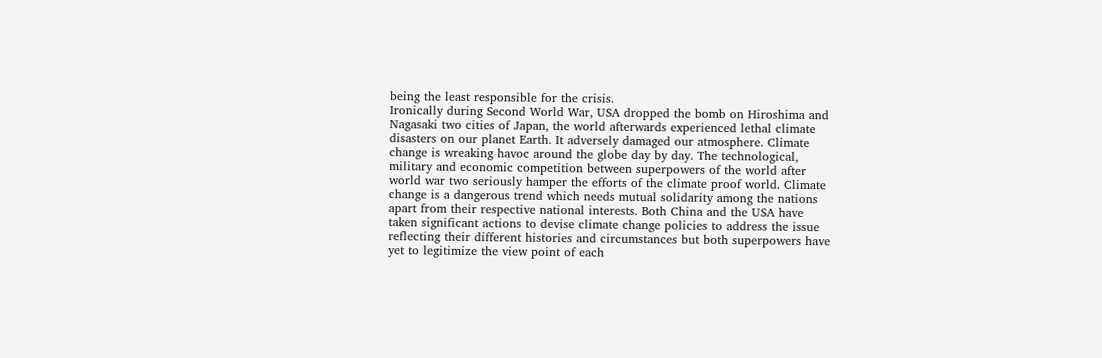being the least responsible for the crisis.
Ironically during Second World War, USA dropped the bomb on Hiroshima and Nagasaki two cities of Japan, the world afterwards experienced lethal climate disasters on our planet Earth. It adversely damaged our atmosphere. Climate change is wreaking havoc around the globe day by day. The technological, military and economic competition between superpowers of the world after world war two seriously hamper the efforts of the climate proof world. Climate change is a dangerous trend which needs mutual solidarity among the nations apart from their respective national interests. Both China and the USA have taken significant actions to devise climate change policies to address the issue reflecting their different histories and circumstances but both superpowers have yet to legitimize the view point of each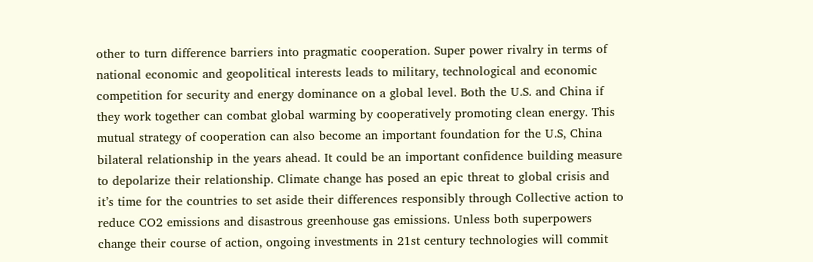other to turn difference barriers into pragmatic cooperation. Super power rivalry in terms of national economic and geopolitical interests leads to military, technological and economic competition for security and energy dominance on a global level. Both the U.S. and China if they work together can combat global warming by cooperatively promoting clean energy. This mutual strategy of cooperation can also become an important foundation for the U.S, China bilateral relationship in the years ahead. It could be an important confidence building measure to depolarize their relationship. Climate change has posed an epic threat to global crisis and it’s time for the countries to set aside their differences responsibly through Collective action to reduce CO2 emissions and disastrous greenhouse gas emissions. Unless both superpowers change their course of action, ongoing investments in 21st century technologies will commit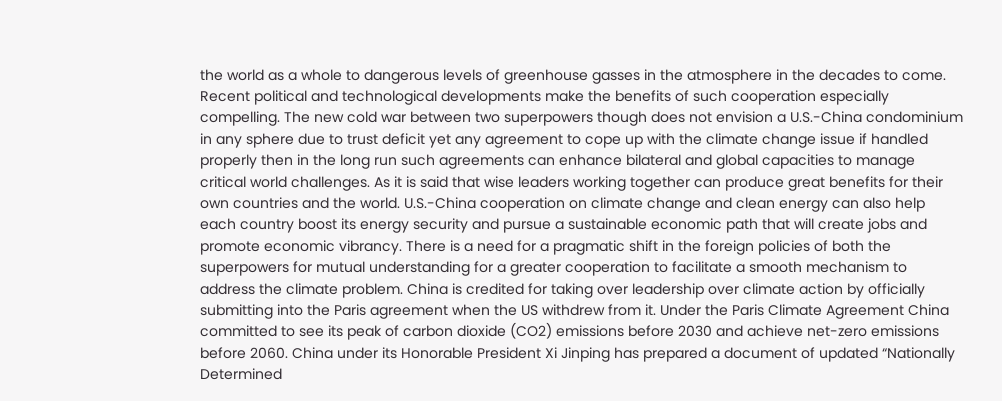the world as a whole to dangerous levels of greenhouse gasses in the atmosphere in the decades to come. Recent political and technological developments make the benefits of such cooperation especially compelling. The new cold war between two superpowers though does not envision a U.S.-China condominium in any sphere due to trust deficit yet any agreement to cope up with the climate change issue if handled properly then in the long run such agreements can enhance bilateral and global capacities to manage critical world challenges. As it is said that wise leaders working together can produce great benefits for their own countries and the world. U.S.-China cooperation on climate change and clean energy can also help each country boost its energy security and pursue a sustainable economic path that will create jobs and promote economic vibrancy. There is a need for a pragmatic shift in the foreign policies of both the superpowers for mutual understanding for a greater cooperation to facilitate a smooth mechanism to address the climate problem. China is credited for taking over leadership over climate action by officially submitting into the Paris agreement when the US withdrew from it. Under the Paris Climate Agreement China committed to see its peak of carbon dioxide (CO2) emissions before 2030 and achieve net-zero emissions before 2060. China under its Honorable President Xi Jinping has prepared a document of updated “Nationally Determined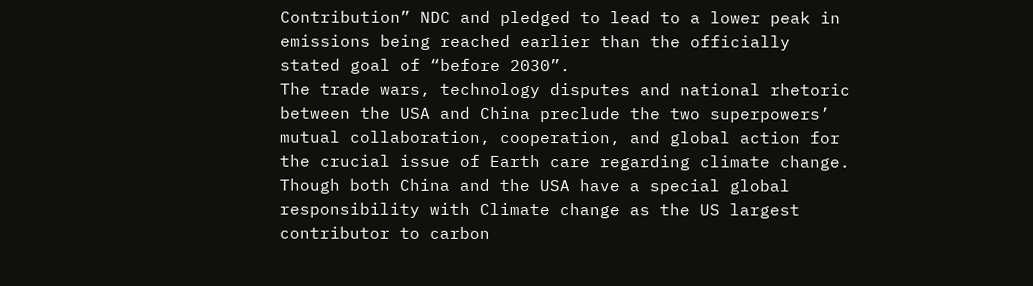Contribution” NDC and pledged to lead to a lower peak in emissions being reached earlier than the officially stated goal of “before 2030”.
The trade wars, technology disputes and national rhetoric between the USA and China preclude the two superpowers’ mutual collaboration, cooperation, and global action for the crucial issue of Earth care regarding climate change. Though both China and the USA have a special global responsibility with Climate change as the US largest contributor to carbon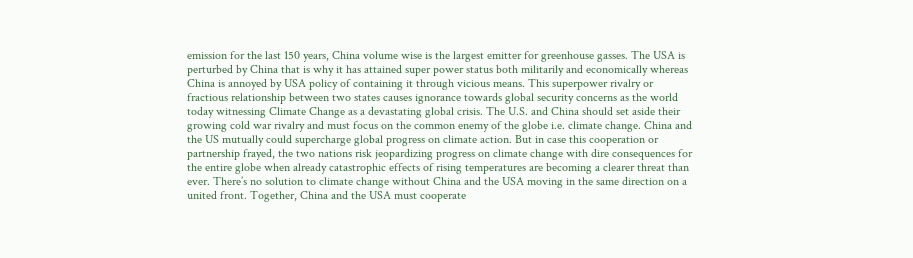emission for the last 150 years, China volume wise is the largest emitter for greenhouse gasses. The USA is perturbed by China that is why it has attained super power status both militarily and economically whereas China is annoyed by USA policy of containing it through vicious means. This superpower rivalry or fractious relationship between two states causes ignorance towards global security concerns as the world today witnessing Climate Change as a devastating global crisis. The U.S. and China should set aside their growing cold war rivalry and must focus on the common enemy of the globe i.e. climate change. China and the US mutually could supercharge global progress on climate action. But in case this cooperation or partnership frayed, the two nations risk jeopardizing progress on climate change with dire consequences for the entire globe when already catastrophic effects of rising temperatures are becoming a clearer threat than ever. There’s no solution to climate change without China and the USA moving in the same direction on a united front. Together, China and the USA must cooperate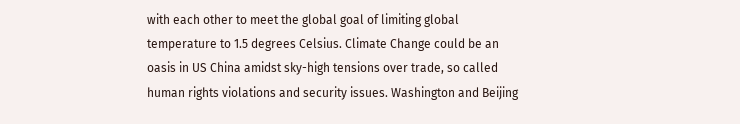with each other to meet the global goal of limiting global temperature to 1.5 degrees Celsius. Climate Change could be an oasis in US China amidst sky-high tensions over trade, so called human rights violations and security issues. Washington and Beijing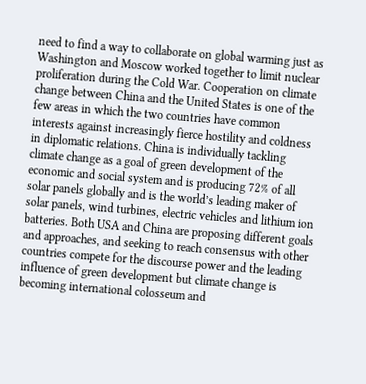need to find a way to collaborate on global warming just as Washington and Moscow worked together to limit nuclear proliferation during the Cold War. Cooperation on climate change between China and the United States is one of the few areas in which the two countries have common interests against increasingly fierce hostility and coldness in diplomatic relations. China is individually tackling climate change as a goal of green development of the economic and social system and is producing 72% of all solar panels globally and is the world’s leading maker of solar panels, wind turbines, electric vehicles and lithium ion batteries. Both USA and China are proposing different goals and approaches, and seeking to reach consensus with other countries compete for the discourse power and the leading influence of green development but climate change is becoming international colosseum and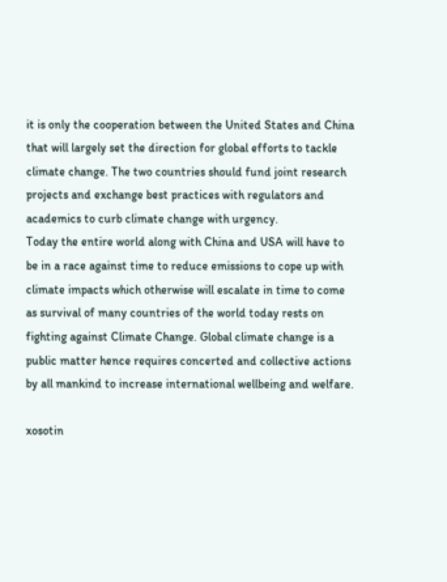it is only the cooperation between the United States and China that will largely set the direction for global efforts to tackle climate change. The two countries should fund joint research projects and exchange best practices with regulators and academics to curb climate change with urgency.
Today the entire world along with China and USA will have to be in a race against time to reduce emissions to cope up with climate impacts which otherwise will escalate in time to come as survival of many countries of the world today rests on fighting against Climate Change. Global climate change is a public matter hence requires concerted and collective actions by all mankind to increase international wellbeing and welfare.

xosotin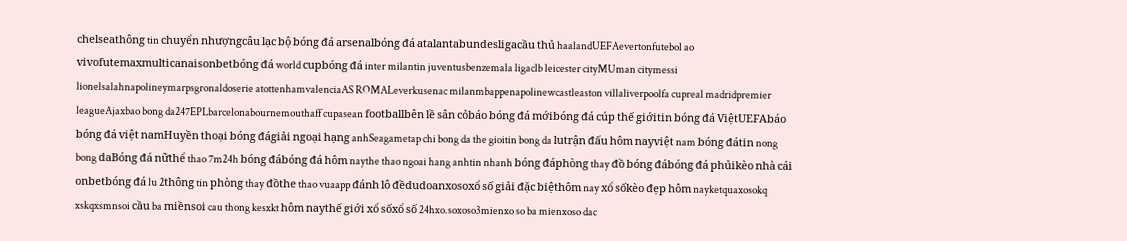chelseathông tin chuyển nhượngcâu lạc bộ bóng đá arsenalbóng đá atalantabundesligacầu thủ haalandUEFAevertonfutebol ao vivofutemaxmulticanaisonbetbóng đá world cupbóng đá inter milantin juventusbenzemala ligaclb leicester cityMUman citymessi lionelsalahnapolineymarpsgronaldoserie atottenhamvalenciaAS ROMALeverkusenac milanmbappenapolinewcastleaston villaliverpoolfa cupreal madridpremier leagueAjaxbao bong da247EPLbarcelonabournemouthaff cupasean footballbên lề sân cỏbáo bóng đá mớibóng đá cúp thế giớitin bóng đá ViệtUEFAbáo bóng đá việt namHuyền thoại bóng đágiải ngoại hạng anhSeagametap chi bong da the gioitin bong da lutrận đấu hôm nayviệt nam bóng đátin nong bong daBóng đá nữthể thao 7m24h bóng đábóng đá hôm naythe thao ngoai hang anhtin nhanh bóng đáphòng thay đồ bóng đábóng đá phủikèo nhà cái onbetbóng đá lu 2thông tin phòng thay đồthe thao vuaapp đánh lô đềdudoanxosoxổ số giải đặc biệthôm nay xổ sốkèo đẹp hôm nayketquaxosokq xskqxsmnsoi cầu ba miềnsoi cau thong kesxkt hôm naythế giới xổ sốxổ số 24hxo.soxoso3mienxo so ba mienxoso dac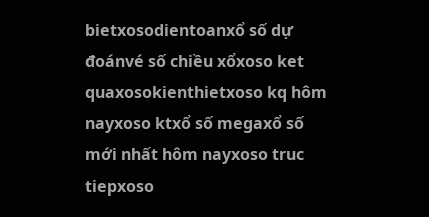bietxosodientoanxổ số dự đoánvé số chiều xổxoso ket quaxosokienthietxoso kq hôm nayxoso ktxổ số megaxổ số mới nhất hôm nayxoso truc tiepxoso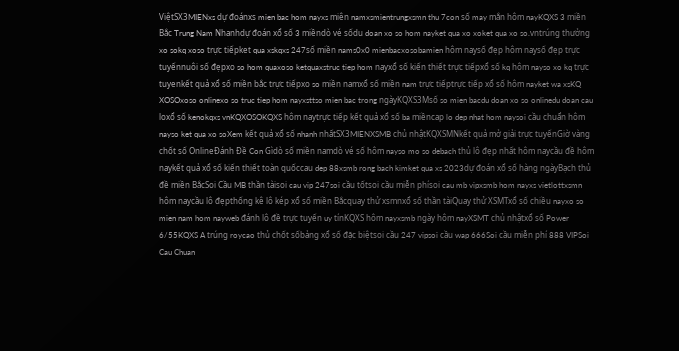ViệtSX3MIENxs dự đoánxs mien bac hom nayxs miên namxsmientrungxsmn thu 7con số may mắn hôm nayKQXS 3 miền Bắc Trung Nam Nhanhdự đoán xổ số 3 miềndò vé sốdu doan xo so hom nayket qua xo xoket qua xo so.vntrúng thưởng xo sokq xoso trực tiếpket qua xskqxs 247số miền nams0x0 mienbacxosobamien hôm naysố đẹp hôm naysố đẹp trực tuyếnnuôi số đẹpxo so hom quaxoso ketquaxstruc tiep hom nayxổ số kiến thiết trực tiếpxổ số kq hôm nayso xo kq trực tuyenkết quả xổ số miền bắc trực tiếpxo so miền namxổ số miền nam trực tiếptrực tiếp xổ số hôm nayket wa xsKQ XOSOxoso onlinexo so truc tiep hom nayxsttso mien bac trong ngàyKQXS3Msố so mien bacdu doan xo so onlinedu doan cau loxổ số kenokqxs vnKQXOSOKQXS hôm naytrực tiếp kết quả xổ số ba miềncap lo dep nhat hom naysoi cầu chuẩn hôm nayso ket qua xo soXem kết quả xổ số nhanh nhấtSX3MIENXSMB chủ nhậtKQXSMNkết quả mở giải trực tuyếnGiờ vàng chốt số OnlineĐánh Đề Con Gìdò số miền namdò vé số hôm nayso mo so debach thủ lô đẹp nhất hôm naycầu đề hôm naykết quả xổ số kiến thiết toàn quốccau dep 88xsmb rong bach kimket qua xs 2023dự đoán xổ số hàng ngàyBạch thủ đề miền BắcSoi Cầu MB thần tàisoi cau vip 247soi cầu tốtsoi cầu miễn phísoi cau mb vipxsmb hom nayxs vietlottxsmn hôm naycầu lô đẹpthống kê lô kép xổ số miền Bắcquay thử xsmnxổ số thần tàiQuay thử XSMTxổ số chiều nayxo so mien nam hom nayweb đánh lô đề trực tuyến uy tínKQXS hôm nayxsmb ngày hôm nayXSMT chủ nhậtxổ số Power 6/55KQXS A trúng roycao thủ chốt sốbảng xổ số đặc biệtsoi cầu 247 vipsoi cầu wap 666Soi cầu miễn phí 888 VIPSoi Cau Chuan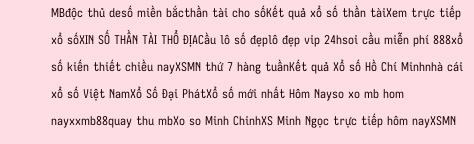MBđộc thủ desố miền bắcthần tài cho sốKết quả xổ số thần tàiXem trực tiếp xổ sốXIN SỐ THẦN TÀI THỔ ĐỊACầu lô số đẹplô đẹp vip 24hsoi cầu miễn phí 888xổ số kiến thiết chiều nayXSMN thứ 7 hàng tuầnKết quả Xổ số Hồ Chí Minhnhà cái xổ số Việt NamXổ Số Đại PhátXổ số mới nhất Hôm Nayso xo mb hom nayxxmb88quay thu mbXo so Minh ChinhXS Minh Ngọc trực tiếp hôm nayXSMN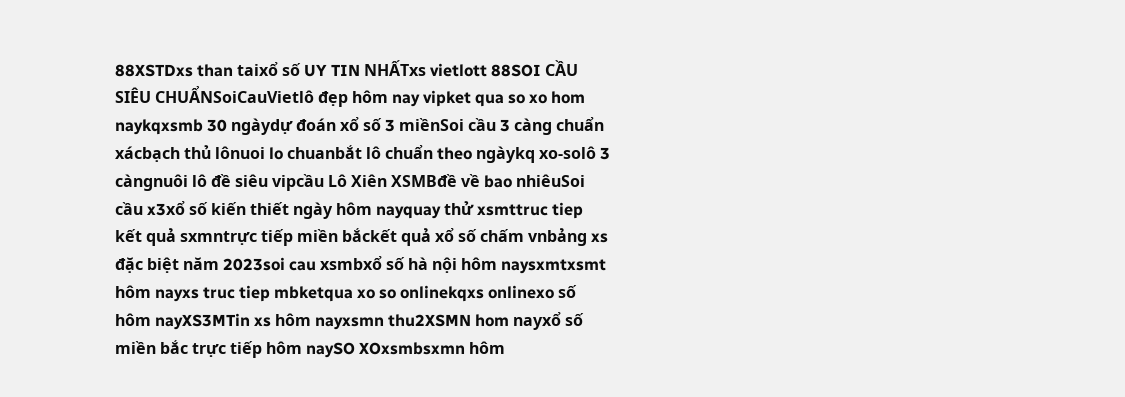88XSTDxs than taixổ số UY TIN NHẤTxs vietlott 88SOI CẦU SIÊU CHUẨNSoiCauVietlô đẹp hôm nay vipket qua so xo hom naykqxsmb 30 ngàydự đoán xổ số 3 miềnSoi cầu 3 càng chuẩn xácbạch thủ lônuoi lo chuanbắt lô chuẩn theo ngàykq xo-solô 3 càngnuôi lô đề siêu vipcầu Lô Xiên XSMBđề về bao nhiêuSoi cầu x3xổ số kiến thiết ngày hôm nayquay thử xsmttruc tiep kết quả sxmntrực tiếp miền bắckết quả xổ số chấm vnbảng xs đặc biệt năm 2023soi cau xsmbxổ số hà nội hôm naysxmtxsmt hôm nayxs truc tiep mbketqua xo so onlinekqxs onlinexo số hôm nayXS3MTin xs hôm nayxsmn thu2XSMN hom nayxổ số miền bắc trực tiếp hôm naySO XOxsmbsxmn hôm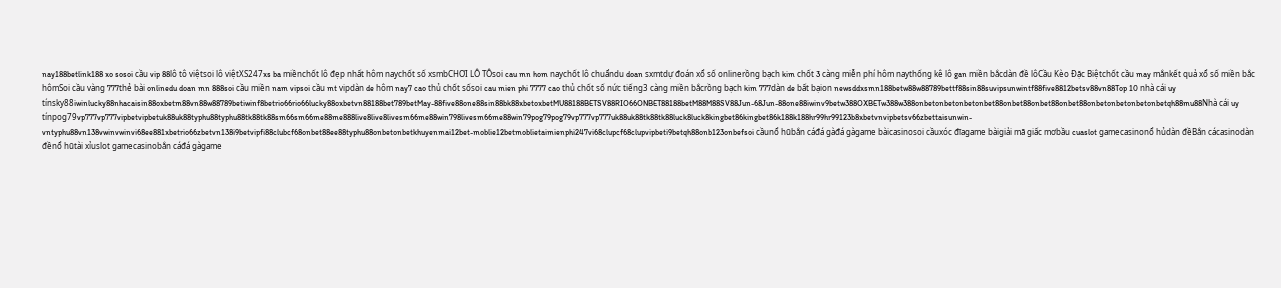nay188betlink188 xo sosoi cầu vip 88lô tô việtsoi lô việtXS247xs ba miềnchốt lô đẹp nhất hôm naychốt số xsmbCHƠI LÔ TÔsoi cau mn hom naychốt lô chuẩndu doan sxmtdự đoán xổ số onlinerồng bạch kim chốt 3 càng miễn phí hôm naythống kê lô gan miền bắcdàn đề lôCầu Kèo Đặc Biệtchốt cầu may mắnkết quả xổ số miền bắc hômSoi cầu vàng 777thẻ bài onlinedu doan mn 888soi cầu miền nam vipsoi cầu mt vipdàn de hôm nay7 cao thủ chốt sốsoi cau mien phi 7777 cao thủ chốt số nức tiếng3 càng miền bắcrồng bạch kim 777dàn de bất bạion newsddxsmn188betw88w88789bettf88sin88suvipsunwintf88five8812betsv88vn88Top 10 nhà cái uy tínsky88iwinlucky88nhacaisin88oxbetm88vn88w88789betiwinf8betrio66rio66lucky88oxbetvn88188bet789betMay-88five88one88sin88bk88xbetoxbetMU88188BETSV88RIO66ONBET88188betM88M88SV88Jun-68Jun-88one88iwinv9betw388OXBETw388w388onbetonbetonbetonbet88onbet88onbet88onbet88onbetonbetonbetonbetqh88mu88Nhà cái uy tínpog79vp777vp777vipbetvipbetuk88uk88typhu88typhu88tk88tk88sm66sm66me88me888live8live8livesm66me88win798livesm66me88win79pog79pog79vp777vp777uk88uk88tk88tk88luck8luck8kingbet86kingbet86k188k188hr99hr99123b8xbetvnvipbetsv66zbettaisunwin-vntyphu88vn138vwinvwinvi68ee881xbetrio66zbetvn138i9betvipfi88clubcf68onbet88ee88typhu88onbetonbetkhuyenmai12bet-moblie12betmoblietaimienphi247vi68clupcf68clupvipbeti9betqh88onb123onbefsoi cầunổ hũbắn cáđá gàđá gàgame bàicasinosoi cầuxóc đĩagame bàigiải mã giấc mơbầu cuaslot gamecasinonổ hủdàn đềBắn cácasinodàn đềnổ hũtài xỉuslot gamecasinobắn cáđá gàgame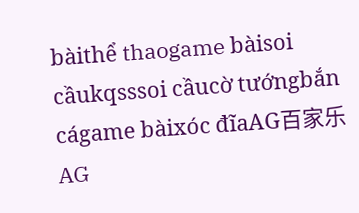bàithể thaogame bàisoi cầukqsssoi cầucờ tướngbắn cágame bàixóc đĩaAG百家乐AG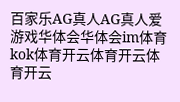百家乐AG真人AG真人爱游戏华体会华体会im体育kok体育开云体育开云体育开云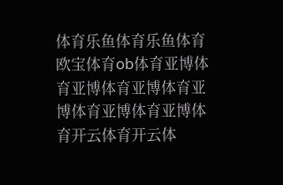体育乐鱼体育乐鱼体育欧宝体育ob体育亚博体育亚博体育亚博体育亚博体育亚博体育亚博体育开云体育开云体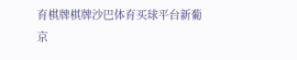育棋牌棋牌沙巴体育买球平台新葡京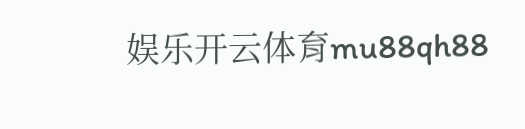娱乐开云体育mu88qh88